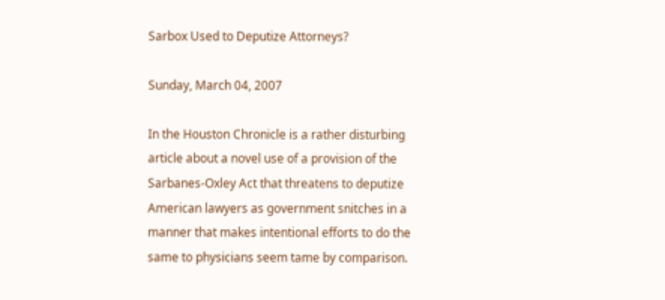Sarbox Used to Deputize Attorneys?

Sunday, March 04, 2007

In the Houston Chronicle is a rather disturbing article about a novel use of a provision of the Sarbanes-Oxley Act that threatens to deputize American lawyers as government snitches in a manner that makes intentional efforts to do the same to physicians seem tame by comparison.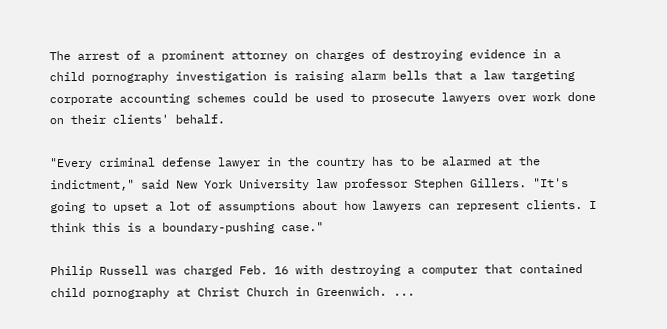The arrest of a prominent attorney on charges of destroying evidence in a child pornography investigation is raising alarm bells that a law targeting corporate accounting schemes could be used to prosecute lawyers over work done on their clients' behalf.

"Every criminal defense lawyer in the country has to be alarmed at the indictment," said New York University law professor Stephen Gillers. "It's going to upset a lot of assumptions about how lawyers can represent clients. I think this is a boundary-pushing case."

Philip Russell was charged Feb. 16 with destroying a computer that contained child pornography at Christ Church in Greenwich. ...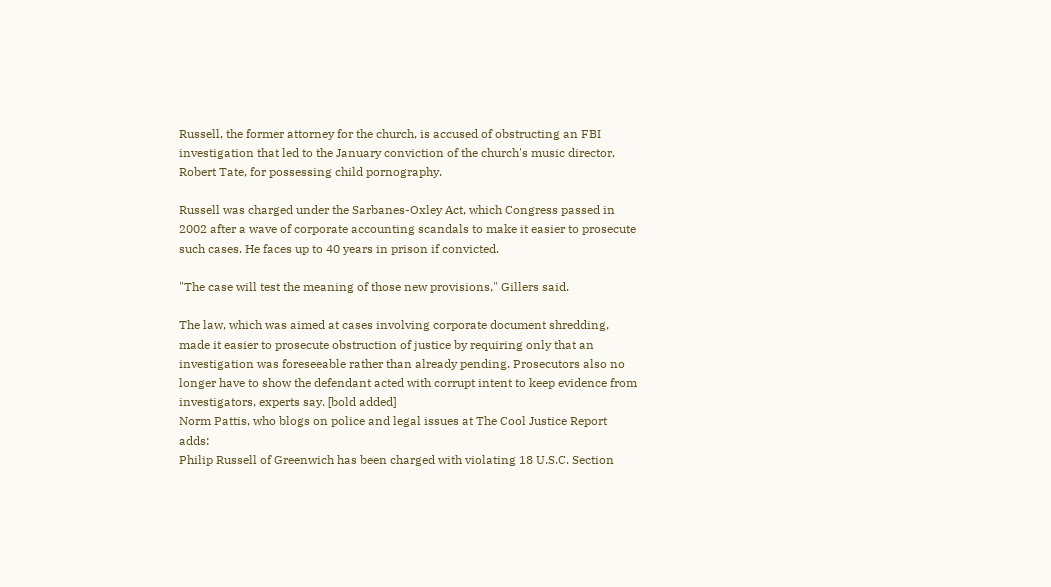Russell, the former attorney for the church, is accused of obstructing an FBI investigation that led to the January conviction of the church's music director, Robert Tate, for possessing child pornography.

Russell was charged under the Sarbanes-Oxley Act, which Congress passed in 2002 after a wave of corporate accounting scandals to make it easier to prosecute such cases. He faces up to 40 years in prison if convicted.

"The case will test the meaning of those new provisions," Gillers said.

The law, which was aimed at cases involving corporate document shredding, made it easier to prosecute obstruction of justice by requiring only that an investigation was foreseeable rather than already pending. Prosecutors also no longer have to show the defendant acted with corrupt intent to keep evidence from investigators, experts say. [bold added]
Norm Pattis, who blogs on police and legal issues at The Cool Justice Report adds:
Philip Russell of Greenwich has been charged with violating 18 U.S.C. Section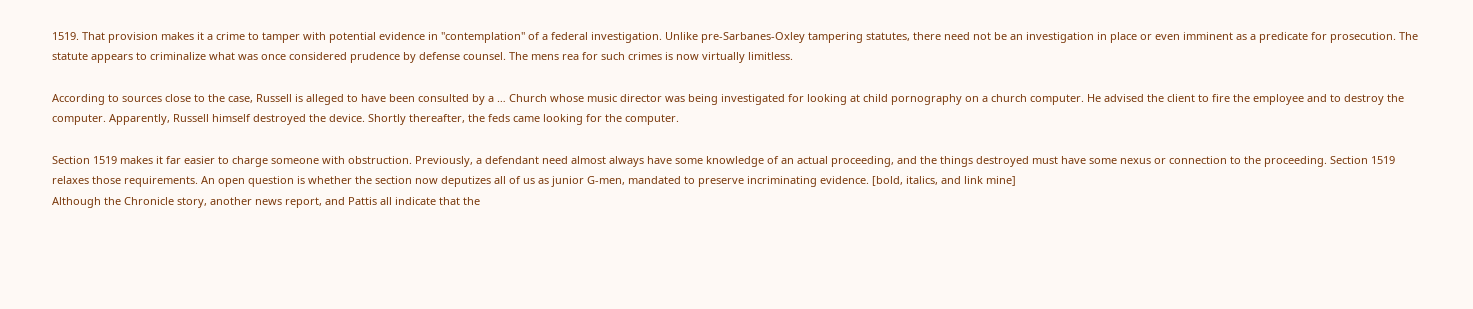1519. That provision makes it a crime to tamper with potential evidence in "contemplation" of a federal investigation. Unlike pre-Sarbanes-Oxley tampering statutes, there need not be an investigation in place or even imminent as a predicate for prosecution. The statute appears to criminalize what was once considered prudence by defense counsel. The mens rea for such crimes is now virtually limitless.

According to sources close to the case, Russell is alleged to have been consulted by a … Church whose music director was being investigated for looking at child pornography on a church computer. He advised the client to fire the employee and to destroy the computer. Apparently, Russell himself destroyed the device. Shortly thereafter, the feds came looking for the computer.

Section 1519 makes it far easier to charge someone with obstruction. Previously, a defendant need almost always have some knowledge of an actual proceeding, and the things destroyed must have some nexus or connection to the proceeding. Section 1519 relaxes those requirements. An open question is whether the section now deputizes all of us as junior G-men, mandated to preserve incriminating evidence. [bold, italics, and link mine]
Although the Chronicle story, another news report, and Pattis all indicate that the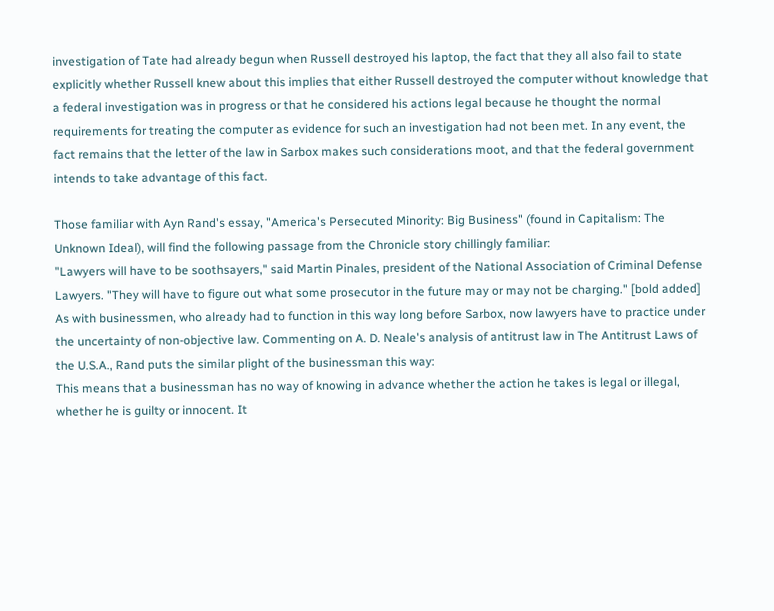investigation of Tate had already begun when Russell destroyed his laptop, the fact that they all also fail to state explicitly whether Russell knew about this implies that either Russell destroyed the computer without knowledge that a federal investigation was in progress or that he considered his actions legal because he thought the normal requirements for treating the computer as evidence for such an investigation had not been met. In any event, the fact remains that the letter of the law in Sarbox makes such considerations moot, and that the federal government intends to take advantage of this fact.

Those familiar with Ayn Rand's essay, "America's Persecuted Minority: Big Business" (found in Capitalism: The Unknown Ideal), will find the following passage from the Chronicle story chillingly familiar:
"Lawyers will have to be soothsayers," said Martin Pinales, president of the National Association of Criminal Defense Lawyers. "They will have to figure out what some prosecutor in the future may or may not be charging." [bold added]
As with businessmen, who already had to function in this way long before Sarbox, now lawyers have to practice under the uncertainty of non-objective law. Commenting on A. D. Neale's analysis of antitrust law in The Antitrust Laws of the U.S.A., Rand puts the similar plight of the businessman this way:
This means that a businessman has no way of knowing in advance whether the action he takes is legal or illegal, whether he is guilty or innocent. It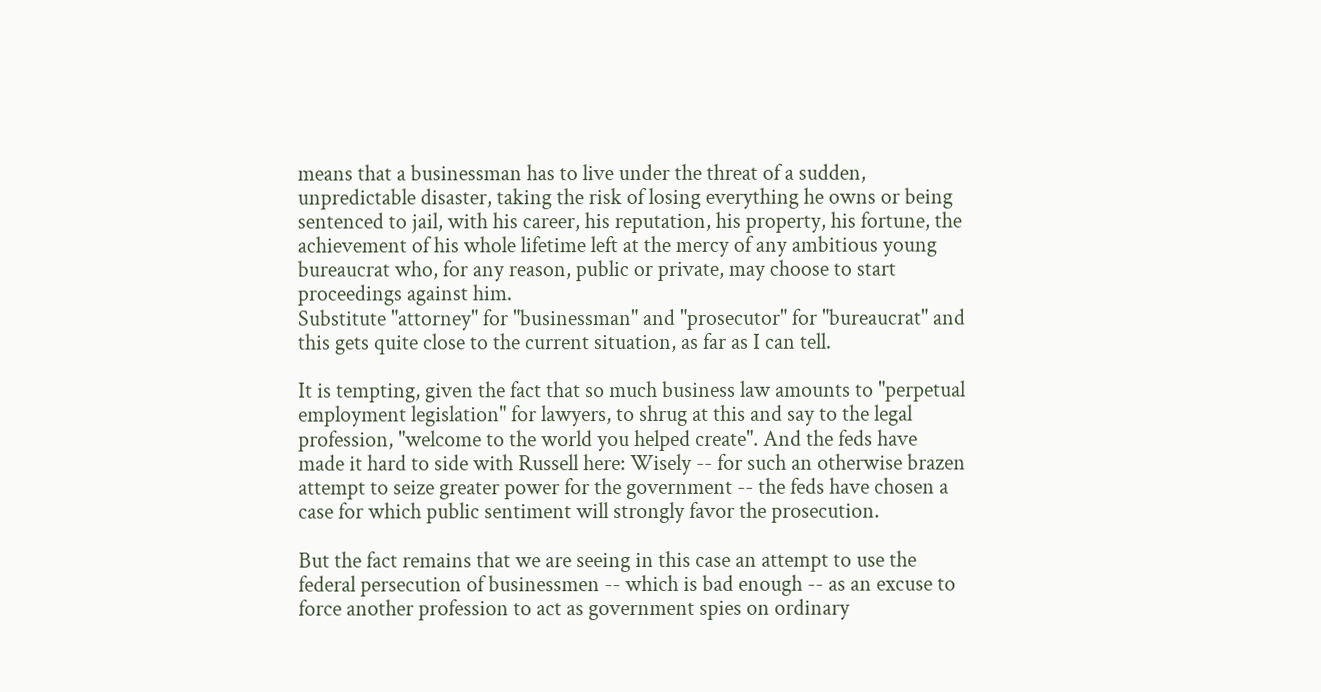means that a businessman has to live under the threat of a sudden, unpredictable disaster, taking the risk of losing everything he owns or being sentenced to jail, with his career, his reputation, his property, his fortune, the achievement of his whole lifetime left at the mercy of any ambitious young bureaucrat who, for any reason, public or private, may choose to start proceedings against him.
Substitute "attorney" for "businessman" and "prosecutor" for "bureaucrat" and this gets quite close to the current situation, as far as I can tell.

It is tempting, given the fact that so much business law amounts to "perpetual employment legislation" for lawyers, to shrug at this and say to the legal profession, "welcome to the world you helped create". And the feds have made it hard to side with Russell here: Wisely -- for such an otherwise brazen attempt to seize greater power for the government -- the feds have chosen a case for which public sentiment will strongly favor the prosecution.

But the fact remains that we are seeing in this case an attempt to use the federal persecution of businessmen -- which is bad enough -- as an excuse to force another profession to act as government spies on ordinary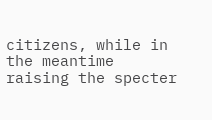citizens, while in the meantime raising the specter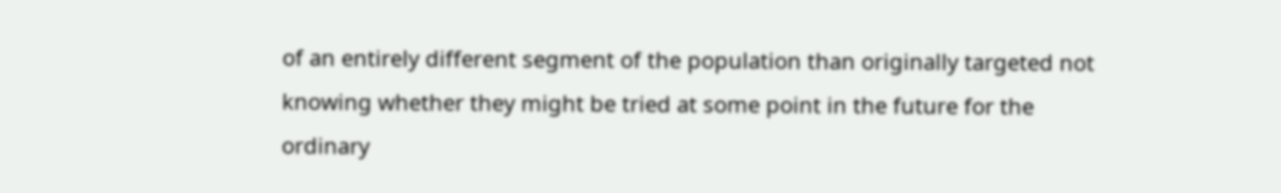of an entirely different segment of the population than originally targeted not knowing whether they might be tried at some point in the future for the ordinary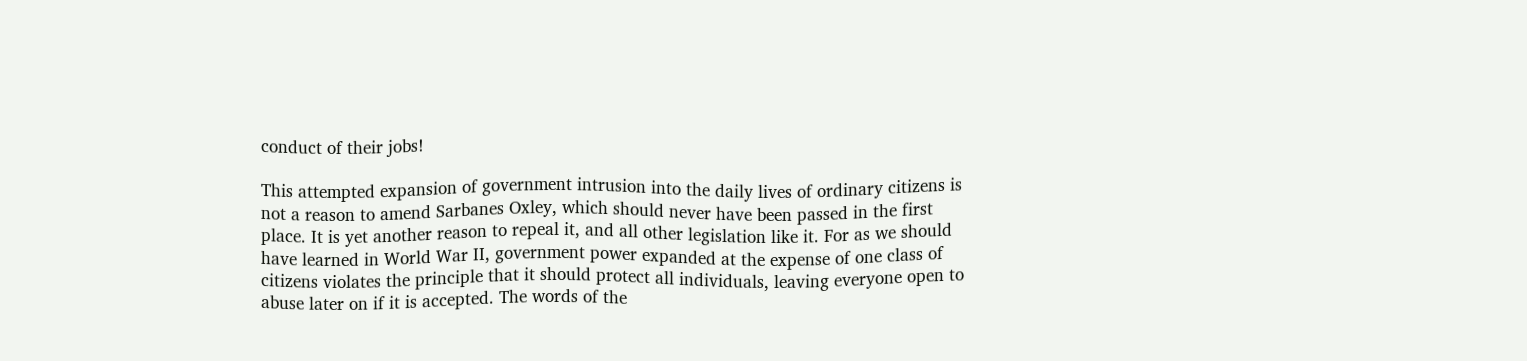conduct of their jobs!

This attempted expansion of government intrusion into the daily lives of ordinary citizens is not a reason to amend Sarbanes Oxley, which should never have been passed in the first place. It is yet another reason to repeal it, and all other legislation like it. For as we should have learned in World War II, government power expanded at the expense of one class of citizens violates the principle that it should protect all individuals, leaving everyone open to abuse later on if it is accepted. The words of the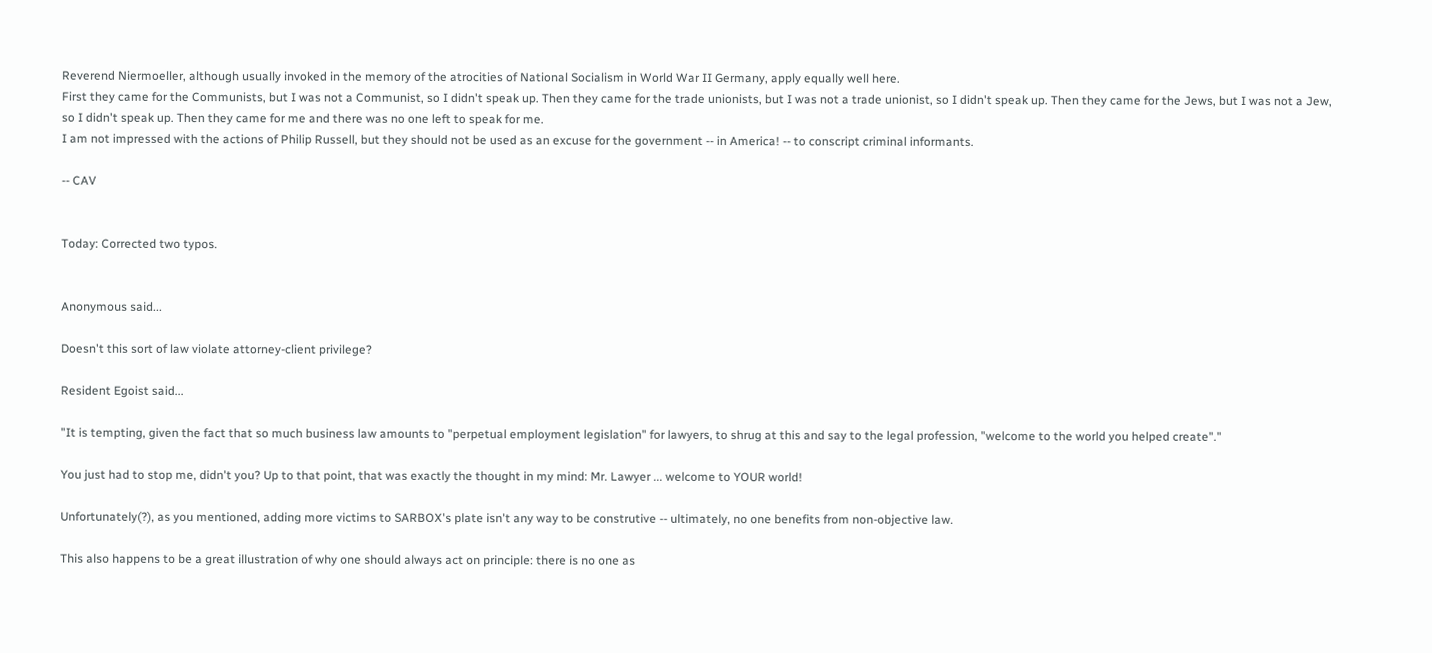Reverend Niermoeller, although usually invoked in the memory of the atrocities of National Socialism in World War II Germany, apply equally well here.
First they came for the Communists, but I was not a Communist, so I didn't speak up. Then they came for the trade unionists, but I was not a trade unionist, so I didn't speak up. Then they came for the Jews, but I was not a Jew, so I didn't speak up. Then they came for me and there was no one left to speak for me.
I am not impressed with the actions of Philip Russell, but they should not be used as an excuse for the government -- in America! -- to conscript criminal informants.

-- CAV


Today: Corrected two typos.


Anonymous said...

Doesn't this sort of law violate attorney-client privilege?

Resident Egoist said...

"It is tempting, given the fact that so much business law amounts to "perpetual employment legislation" for lawyers, to shrug at this and say to the legal profession, "welcome to the world you helped create"."

You just had to stop me, didn't you? Up to that point, that was exactly the thought in my mind: Mr. Lawyer ... welcome to YOUR world!

Unfortunately(?), as you mentioned, adding more victims to SARBOX's plate isn't any way to be construtive -- ultimately, no one benefits from non-objective law.

This also happens to be a great illustration of why one should always act on principle: there is no one as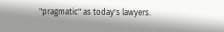"pragmatic" as today's lawyers.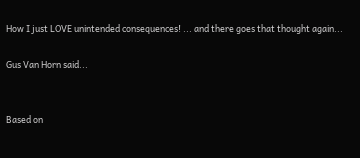How I just LOVE unintended consequences! ... and there goes that thought again...

Gus Van Horn said...


Based on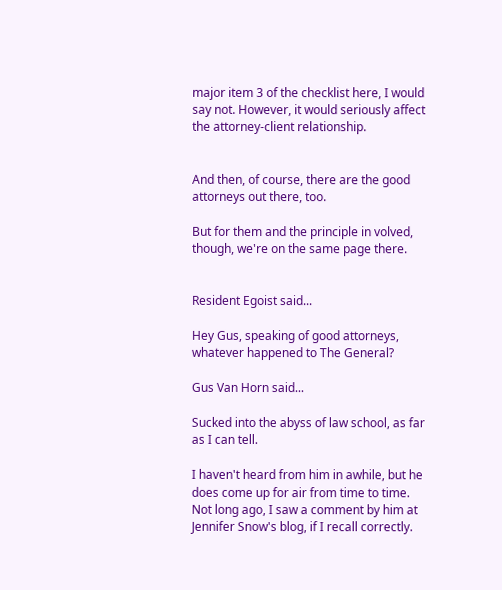major item 3 of the checklist here, I would say not. However, it would seriously affect the attorney-client relationship.


And then, of course, there are the good attorneys out there, too.

But for them and the principle in volved, though, we're on the same page there.


Resident Egoist said...

Hey Gus, speaking of good attorneys, whatever happened to The General?

Gus Van Horn said...

Sucked into the abyss of law school, as far as I can tell.

I haven't heard from him in awhile, but he does come up for air from time to time. Not long ago, I saw a comment by him at Jennifer Snow's blog, if I recall correctly.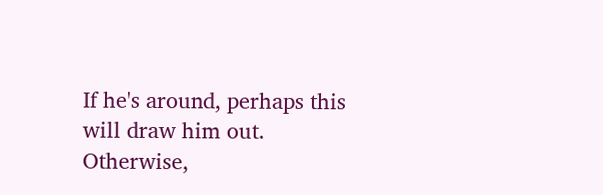If he's around, perhaps this will draw him out. Otherwise,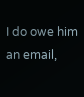I do owe him an email,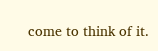come to think of it.